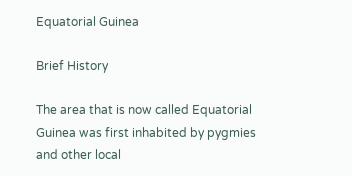Equatorial Guinea

Brief History

The area that is now called Equatorial Guinea was first inhabited by pygmies and other local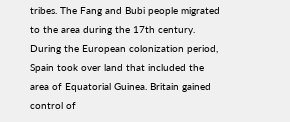tribes. The Fang and Bubi people migrated to the area during the 17th century. During the European colonization period, Spain took over land that included the area of Equatorial Guinea. Britain gained control of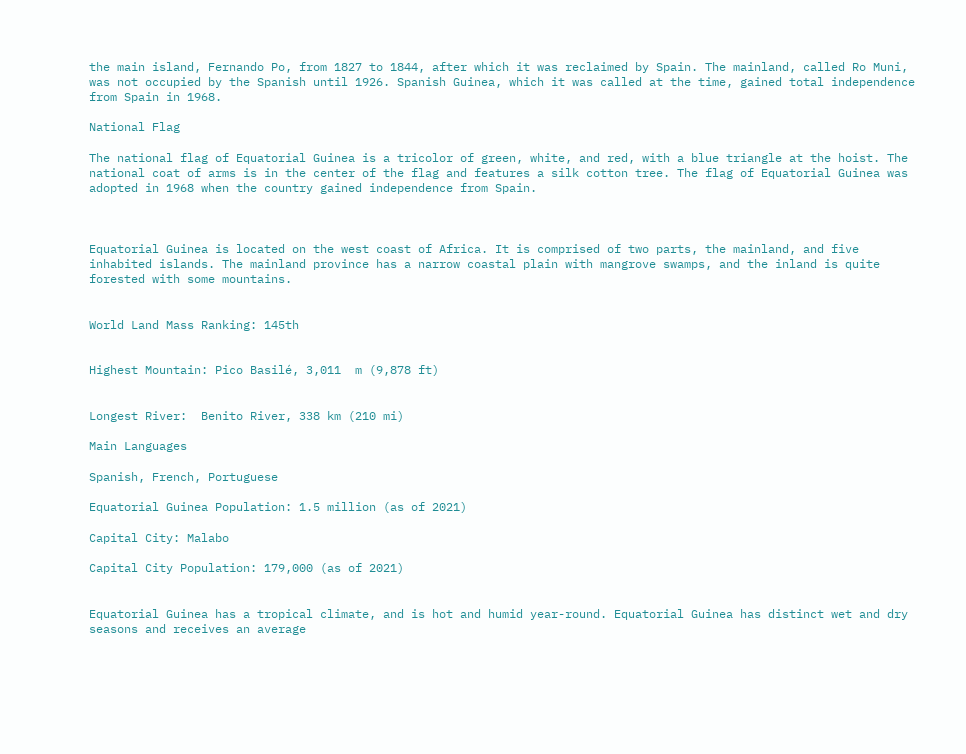the main island, Fernando Po, from 1827 to 1844, after which it was reclaimed by Spain. The mainland, called Ro Muni, was not occupied by the Spanish until 1926. Spanish Guinea, which it was called at the time, gained total independence from Spain in 1968.

National Flag

The national flag of Equatorial Guinea is a tricolor of green, white, and red, with a blue triangle at the hoist. The national coat of arms is in the center of the flag and features a silk cotton tree. The flag of Equatorial Guinea was adopted in 1968 when the country gained independence from Spain.



Equatorial Guinea is located on the west coast of Africa. It is comprised of two parts, the mainland, and five inhabited islands. The mainland province has a narrow coastal plain with mangrove swamps, and the inland is quite forested with some mountains.


World Land Mass Ranking: 145th


Highest Mountain: Pico Basilé, 3,011  m (9,878 ft)


Longest River:  Benito River, 338 km (210 mi)

Main Languages

Spanish, French, Portuguese

Equatorial Guinea Population: 1.5 million (as of 2021)

Capital City: Malabo

Capital City Population: 179,000 (as of 2021)


Equatorial Guinea has a tropical climate, and is hot and humid year-round. Equatorial Guinea has distinct wet and dry seasons and receives an average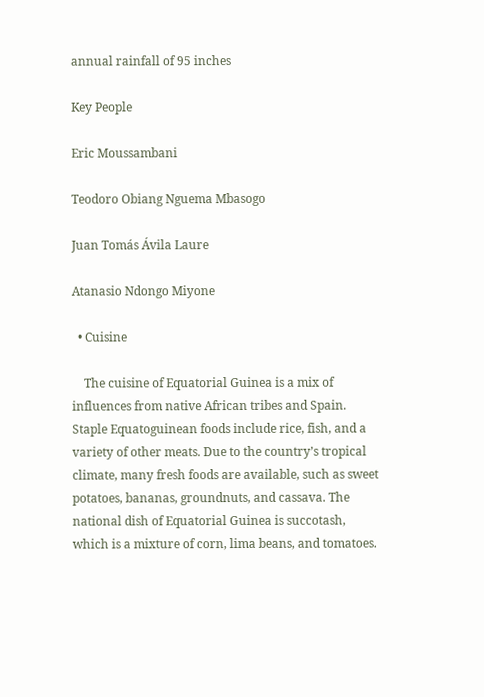annual rainfall of 95 inches

Key People

Eric Moussambani

Teodoro Obiang Nguema Mbasogo

Juan Tomás Ávila Laure

Atanasio Ndongo Miyone

  • Cuisine

    The cuisine of Equatorial Guinea is a mix of influences from native African tribes and Spain. Staple Equatoguinean foods include rice, fish, and a variety of other meats. Due to the country’s tropical climate, many fresh foods are available, such as sweet potatoes, bananas, groundnuts, and cassava. The national dish of Equatorial Guinea is succotash, which is a mixture of corn, lima beans, and tomatoes.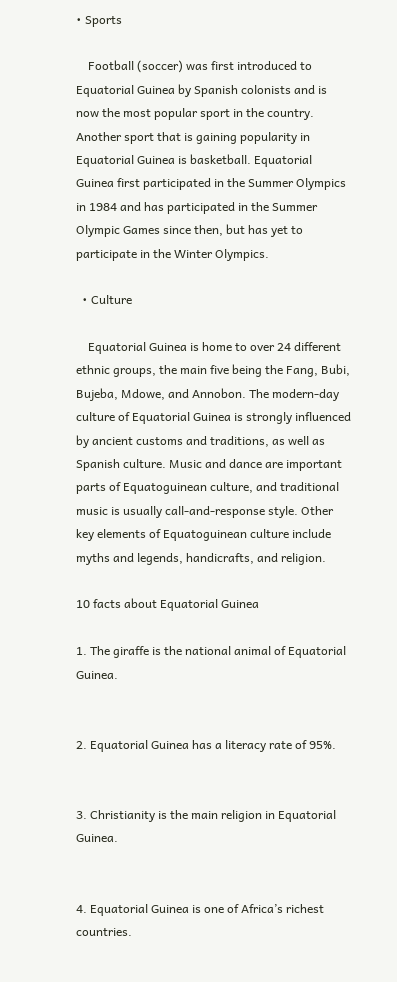• Sports

    Football (soccer) was first introduced to Equatorial Guinea by Spanish colonists and is now the most popular sport in the country. Another sport that is gaining popularity in Equatorial Guinea is basketball. Equatorial Guinea first participated in the Summer Olympics in 1984 and has participated in the Summer Olympic Games since then, but has yet to participate in the Winter Olympics.

  • Culture

    Equatorial Guinea is home to over 24 different ethnic groups, the main five being the Fang, Bubi, Bujeba, Mdowe, and Annobon. The modern-day culture of Equatorial Guinea is strongly influenced by ancient customs and traditions, as well as Spanish culture. Music and dance are important parts of Equatoguinean culture, and traditional music is usually call-and-response style. Other key elements of Equatoguinean culture include myths and legends, handicrafts, and religion.

10 facts about Equatorial Guinea

1. The giraffe is the national animal of Equatorial Guinea.


2. Equatorial Guinea has a literacy rate of 95%.


3. Christianity is the main religion in Equatorial Guinea.


4. Equatorial Guinea is one of Africa’s richest countries.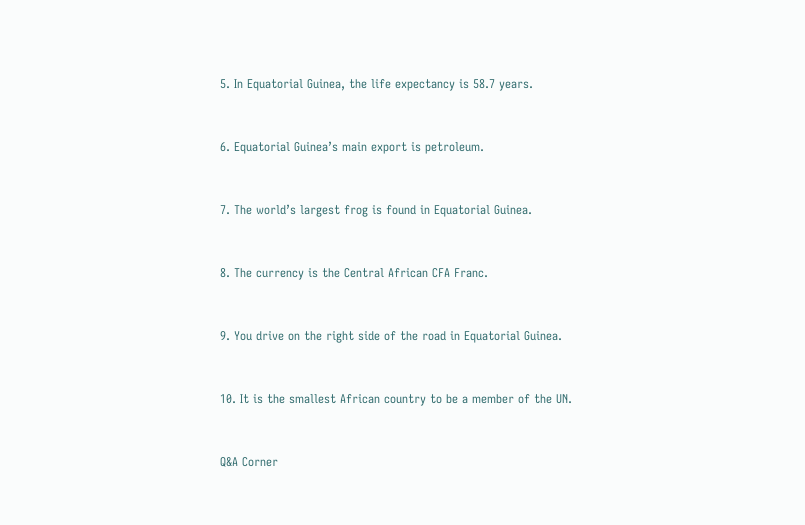5. In Equatorial Guinea, the life expectancy is 58.7 years.


6. Equatorial Guinea’s main export is petroleum.


7. The world’s largest frog is found in Equatorial Guinea.


8. The currency is the Central African CFA Franc.


9. You drive on the right side of the road in Equatorial Guinea.


10. It is the smallest African country to be a member of the UN.


Q&A Corner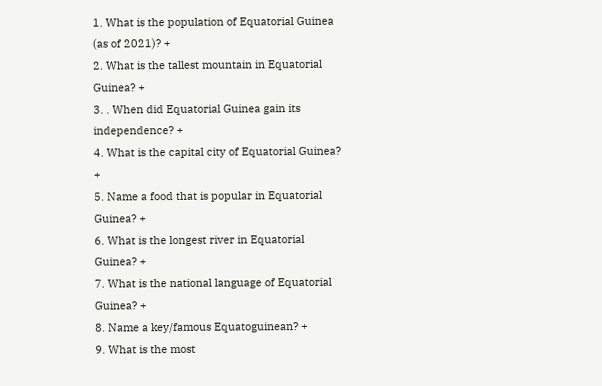1. What is the population of Equatorial Guinea (as of 2021)? +
2. What is the tallest mountain in Equatorial Guinea? +
3. . When did Equatorial Guinea gain its independence? +
4. What is the capital city of Equatorial Guinea? +
5. Name a food that is popular in Equatorial Guinea? +
6. What is the longest river in Equatorial Guinea? +
7. What is the national language of Equatorial Guinea? +
8. Name a key/famous Equatoguinean? +
9. What is the most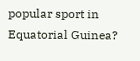popular sport in Equatorial Guinea?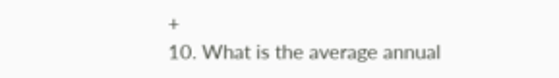+
10. What is the average annual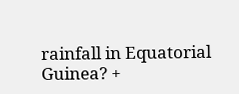rainfall in Equatorial Guinea? +